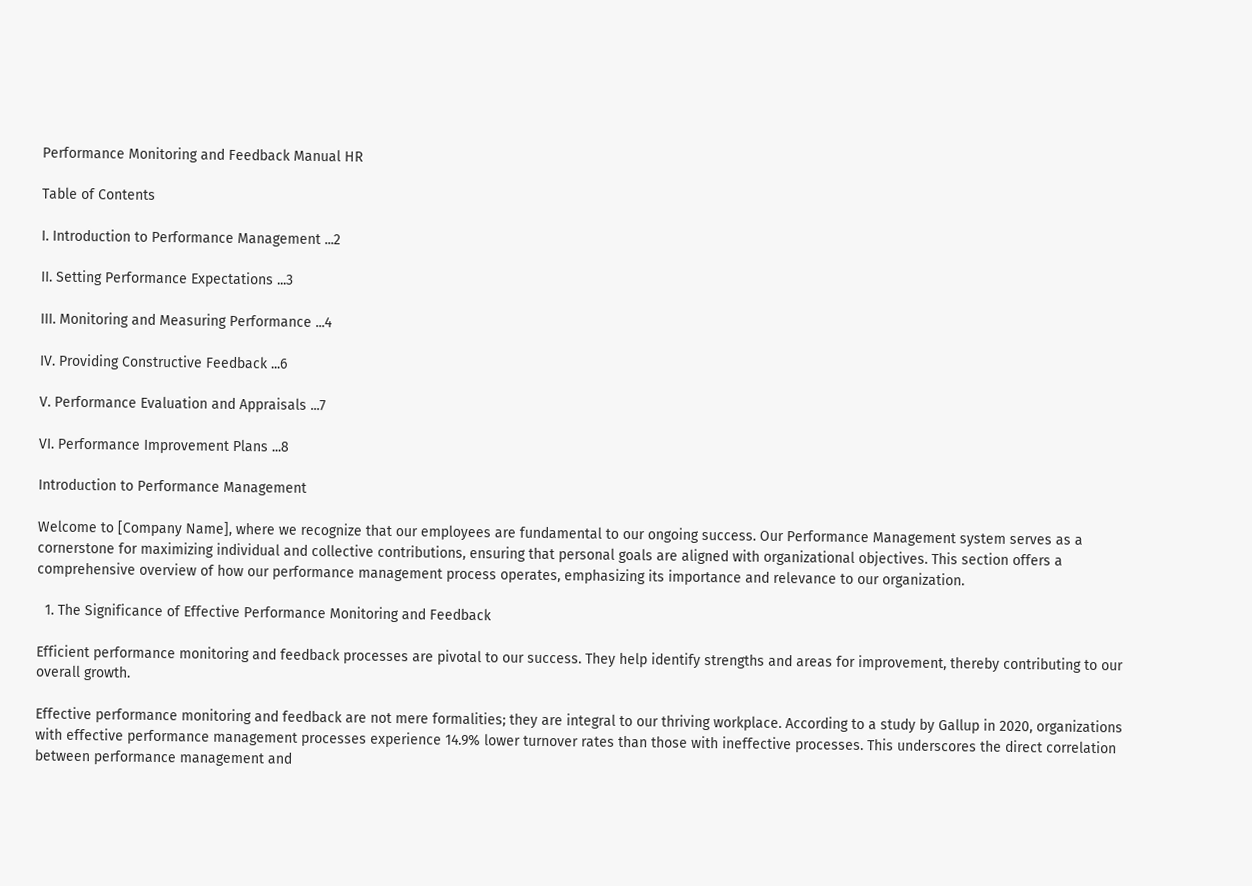Performance Monitoring and Feedback Manual HR

Table of Contents

I. Introduction to Performance Management ...2

II. Setting Performance Expectations ...3

III. Monitoring and Measuring Performance ...4

IV. Providing Constructive Feedback ...6

V. Performance Evaluation and Appraisals ...7

VI. Performance Improvement Plans ...8

Introduction to Performance Management

Welcome to [Company Name], where we recognize that our employees are fundamental to our ongoing success. Our Performance Management system serves as a cornerstone for maximizing individual and collective contributions, ensuring that personal goals are aligned with organizational objectives. This section offers a comprehensive overview of how our performance management process operates, emphasizing its importance and relevance to our organization.

  1. The Significance of Effective Performance Monitoring and Feedback

Efficient performance monitoring and feedback processes are pivotal to our success. They help identify strengths and areas for improvement, thereby contributing to our overall growth.

Effective performance monitoring and feedback are not mere formalities; they are integral to our thriving workplace. According to a study by Gallup in 2020, organizations with effective performance management processes experience 14.9% lower turnover rates than those with ineffective processes. This underscores the direct correlation between performance management and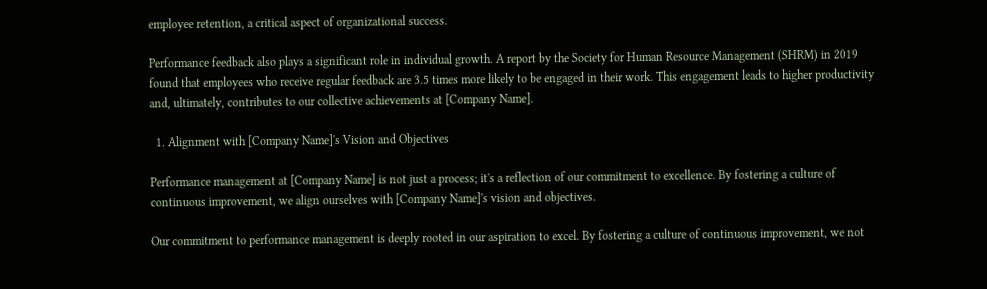employee retention, a critical aspect of organizational success.

Performance feedback also plays a significant role in individual growth. A report by the Society for Human Resource Management (SHRM) in 2019 found that employees who receive regular feedback are 3.5 times more likely to be engaged in their work. This engagement leads to higher productivity and, ultimately, contributes to our collective achievements at [Company Name].

  1. Alignment with [Company Name]'s Vision and Objectives

Performance management at [Company Name] is not just a process; it's a reflection of our commitment to excellence. By fostering a culture of continuous improvement, we align ourselves with [Company Name]'s vision and objectives.

Our commitment to performance management is deeply rooted in our aspiration to excel. By fostering a culture of continuous improvement, we not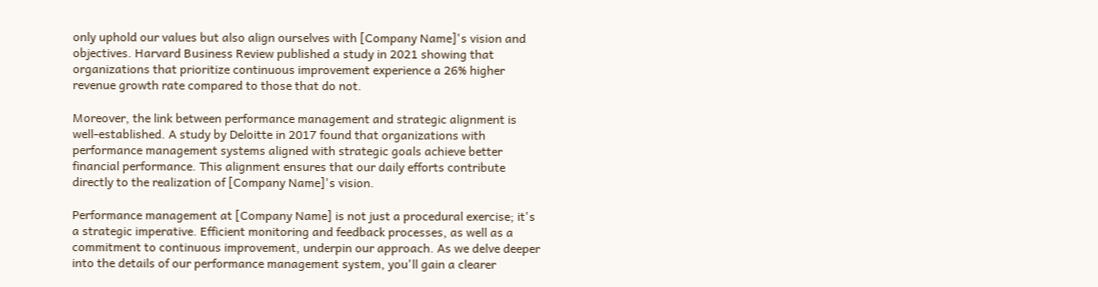only uphold our values but also align ourselves with [Company Name]'s vision and objectives. Harvard Business Review published a study in 2021 showing that organizations that prioritize continuous improvement experience a 26% higher revenue growth rate compared to those that do not.

Moreover, the link between performance management and strategic alignment is well-established. A study by Deloitte in 2017 found that organizations with performance management systems aligned with strategic goals achieve better financial performance. This alignment ensures that our daily efforts contribute directly to the realization of [Company Name]'s vision.

Performance management at [Company Name] is not just a procedural exercise; it's a strategic imperative. Efficient monitoring and feedback processes, as well as a commitment to continuous improvement, underpin our approach. As we delve deeper into the details of our performance management system, you'll gain a clearer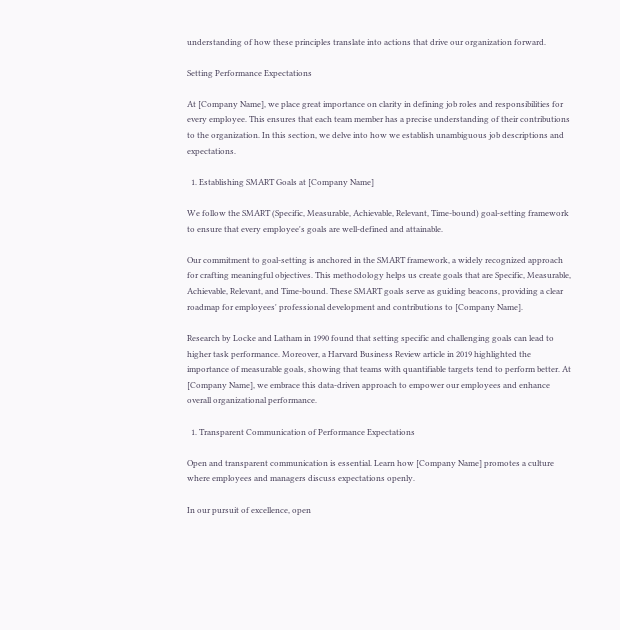understanding of how these principles translate into actions that drive our organization forward.

Setting Performance Expectations

At [Company Name], we place great importance on clarity in defining job roles and responsibilities for every employee. This ensures that each team member has a precise understanding of their contributions to the organization. In this section, we delve into how we establish unambiguous job descriptions and expectations.

  1. Establishing SMART Goals at [Company Name]

We follow the SMART (Specific, Measurable, Achievable, Relevant, Time-bound) goal-setting framework to ensure that every employee's goals are well-defined and attainable.

Our commitment to goal-setting is anchored in the SMART framework, a widely recognized approach for crafting meaningful objectives. This methodology helps us create goals that are Specific, Measurable, Achievable, Relevant, and Time-bound. These SMART goals serve as guiding beacons, providing a clear roadmap for employees' professional development and contributions to [Company Name].

Research by Locke and Latham in 1990 found that setting specific and challenging goals can lead to higher task performance. Moreover, a Harvard Business Review article in 2019 highlighted the importance of measurable goals, showing that teams with quantifiable targets tend to perform better. At [Company Name], we embrace this data-driven approach to empower our employees and enhance overall organizational performance.

  1. Transparent Communication of Performance Expectations

Open and transparent communication is essential. Learn how [Company Name] promotes a culture where employees and managers discuss expectations openly.

In our pursuit of excellence, open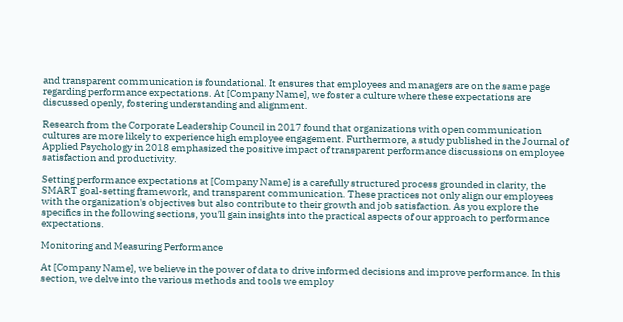and transparent communication is foundational. It ensures that employees and managers are on the same page regarding performance expectations. At [Company Name], we foster a culture where these expectations are discussed openly, fostering understanding and alignment.

Research from the Corporate Leadership Council in 2017 found that organizations with open communication cultures are more likely to experience high employee engagement. Furthermore, a study published in the Journal of Applied Psychology in 2018 emphasized the positive impact of transparent performance discussions on employee satisfaction and productivity.

Setting performance expectations at [Company Name] is a carefully structured process grounded in clarity, the SMART goal-setting framework, and transparent communication. These practices not only align our employees with the organization's objectives but also contribute to their growth and job satisfaction. As you explore the specifics in the following sections, you'll gain insights into the practical aspects of our approach to performance expectations.

Monitoring and Measuring Performance

At [Company Name], we believe in the power of data to drive informed decisions and improve performance. In this section, we delve into the various methods and tools we employ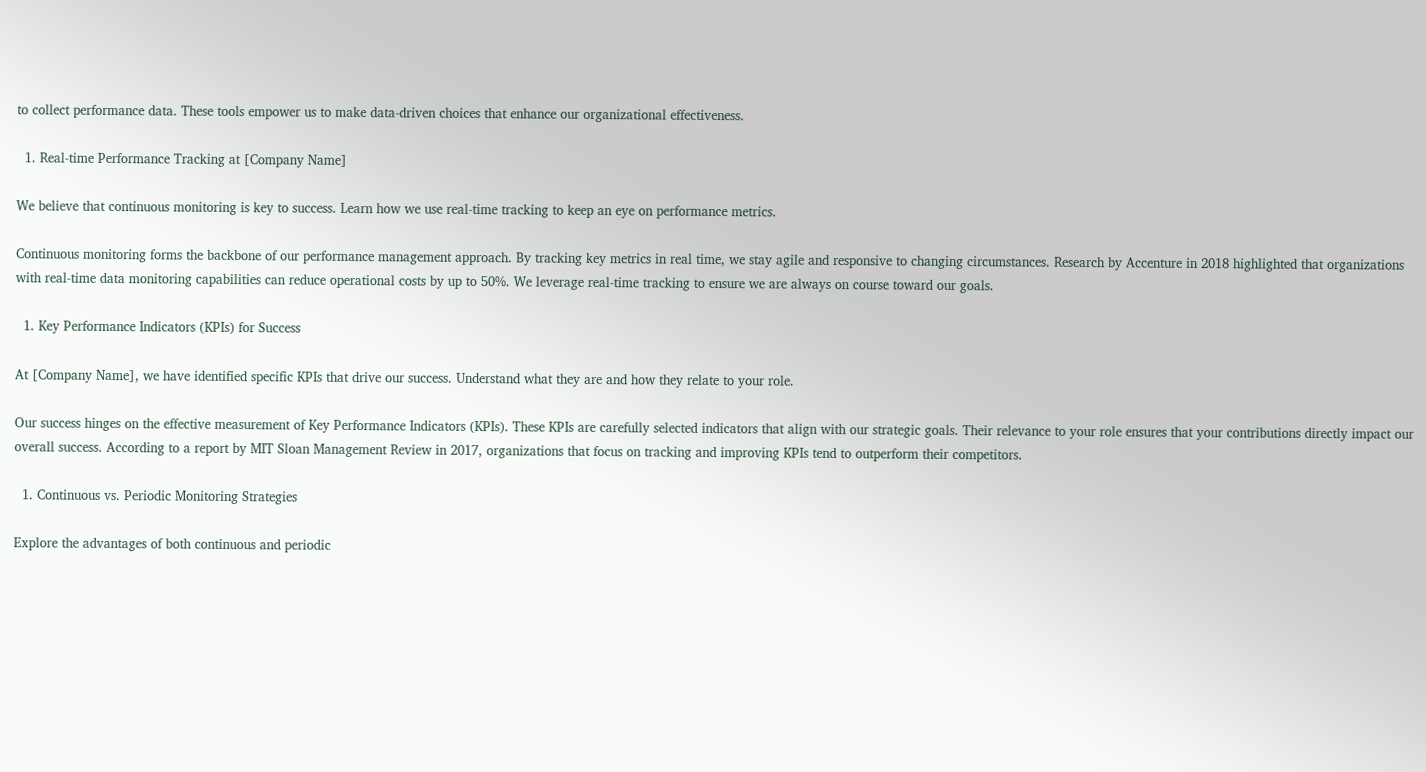to collect performance data. These tools empower us to make data-driven choices that enhance our organizational effectiveness.

  1. Real-time Performance Tracking at [Company Name]

We believe that continuous monitoring is key to success. Learn how we use real-time tracking to keep an eye on performance metrics.

Continuous monitoring forms the backbone of our performance management approach. By tracking key metrics in real time, we stay agile and responsive to changing circumstances. Research by Accenture in 2018 highlighted that organizations with real-time data monitoring capabilities can reduce operational costs by up to 50%. We leverage real-time tracking to ensure we are always on course toward our goals.

  1. Key Performance Indicators (KPIs) for Success

At [Company Name], we have identified specific KPIs that drive our success. Understand what they are and how they relate to your role.

Our success hinges on the effective measurement of Key Performance Indicators (KPIs). These KPIs are carefully selected indicators that align with our strategic goals. Their relevance to your role ensures that your contributions directly impact our overall success. According to a report by MIT Sloan Management Review in 2017, organizations that focus on tracking and improving KPIs tend to outperform their competitors.

  1. Continuous vs. Periodic Monitoring Strategies

Explore the advantages of both continuous and periodic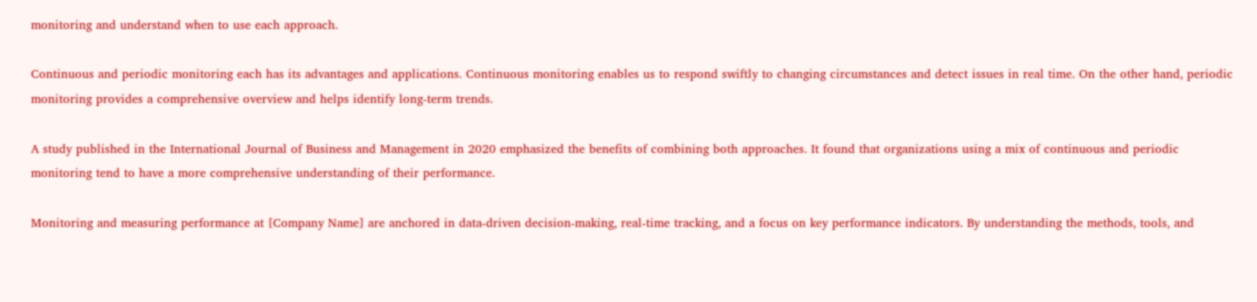monitoring and understand when to use each approach.

Continuous and periodic monitoring each has its advantages and applications. Continuous monitoring enables us to respond swiftly to changing circumstances and detect issues in real time. On the other hand, periodic monitoring provides a comprehensive overview and helps identify long-term trends.

A study published in the International Journal of Business and Management in 2020 emphasized the benefits of combining both approaches. It found that organizations using a mix of continuous and periodic monitoring tend to have a more comprehensive understanding of their performance.

Monitoring and measuring performance at [Company Name] are anchored in data-driven decision-making, real-time tracking, and a focus on key performance indicators. By understanding the methods, tools, and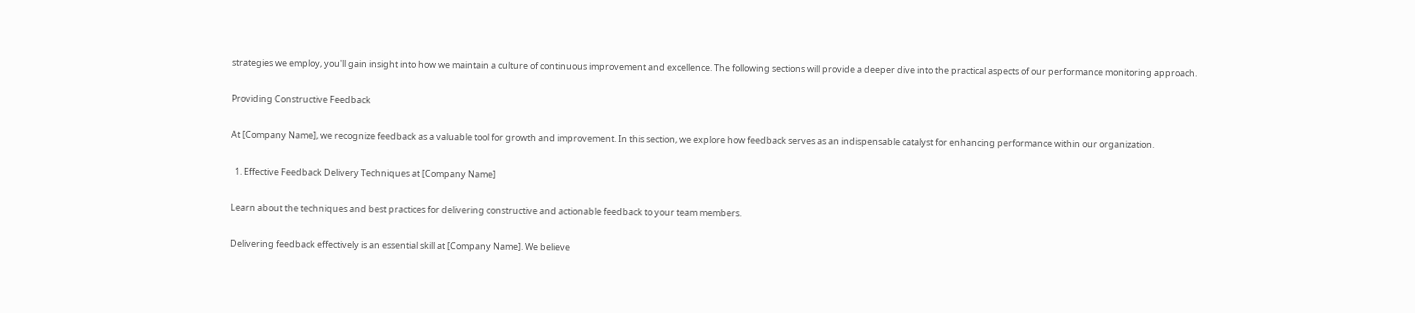strategies we employ, you'll gain insight into how we maintain a culture of continuous improvement and excellence. The following sections will provide a deeper dive into the practical aspects of our performance monitoring approach.

Providing Constructive Feedback

At [Company Name], we recognize feedback as a valuable tool for growth and improvement. In this section, we explore how feedback serves as an indispensable catalyst for enhancing performance within our organization.

  1. Effective Feedback Delivery Techniques at [Company Name]

Learn about the techniques and best practices for delivering constructive and actionable feedback to your team members.

Delivering feedback effectively is an essential skill at [Company Name]. We believe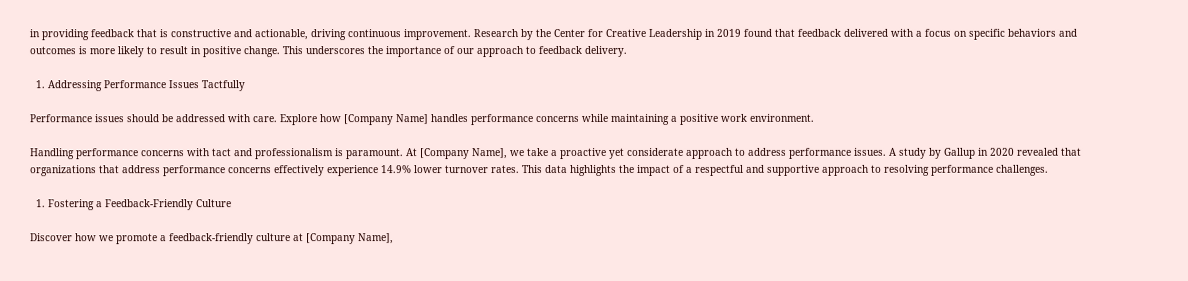in providing feedback that is constructive and actionable, driving continuous improvement. Research by the Center for Creative Leadership in 2019 found that feedback delivered with a focus on specific behaviors and outcomes is more likely to result in positive change. This underscores the importance of our approach to feedback delivery.

  1. Addressing Performance Issues Tactfully

Performance issues should be addressed with care. Explore how [Company Name] handles performance concerns while maintaining a positive work environment.

Handling performance concerns with tact and professionalism is paramount. At [Company Name], we take a proactive yet considerate approach to address performance issues. A study by Gallup in 2020 revealed that organizations that address performance concerns effectively experience 14.9% lower turnover rates. This data highlights the impact of a respectful and supportive approach to resolving performance challenges.

  1. Fostering a Feedback-Friendly Culture

Discover how we promote a feedback-friendly culture at [Company Name],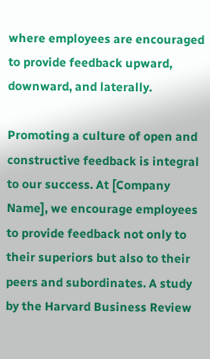where employees are encouraged to provide feedback upward, downward, and laterally.

Promoting a culture of open and constructive feedback is integral to our success. At [Company Name], we encourage employees to provide feedback not only to their superiors but also to their peers and subordinates. A study by the Harvard Business Review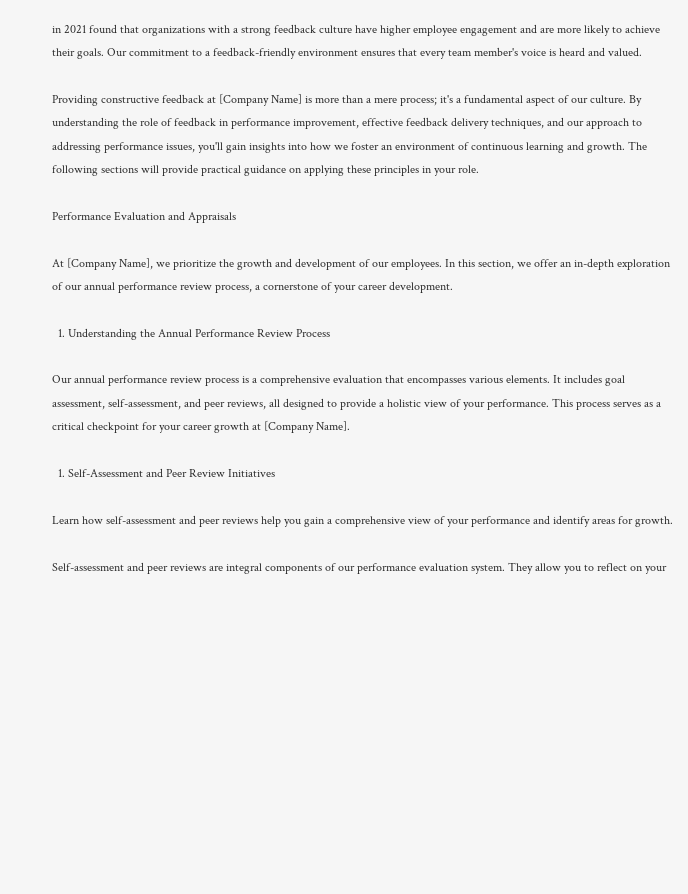in 2021 found that organizations with a strong feedback culture have higher employee engagement and are more likely to achieve their goals. Our commitment to a feedback-friendly environment ensures that every team member's voice is heard and valued.

Providing constructive feedback at [Company Name] is more than a mere process; it's a fundamental aspect of our culture. By understanding the role of feedback in performance improvement, effective feedback delivery techniques, and our approach to addressing performance issues, you'll gain insights into how we foster an environment of continuous learning and growth. The following sections will provide practical guidance on applying these principles in your role.

Performance Evaluation and Appraisals

At [Company Name], we prioritize the growth and development of our employees. In this section, we offer an in-depth exploration of our annual performance review process, a cornerstone of your career development.

  1. Understanding the Annual Performance Review Process

Our annual performance review process is a comprehensive evaluation that encompasses various elements. It includes goal assessment, self-assessment, and peer reviews, all designed to provide a holistic view of your performance. This process serves as a critical checkpoint for your career growth at [Company Name].

  1. Self-Assessment and Peer Review Initiatives

Learn how self-assessment and peer reviews help you gain a comprehensive view of your performance and identify areas for growth.

Self-assessment and peer reviews are integral components of our performance evaluation system. They allow you to reflect on your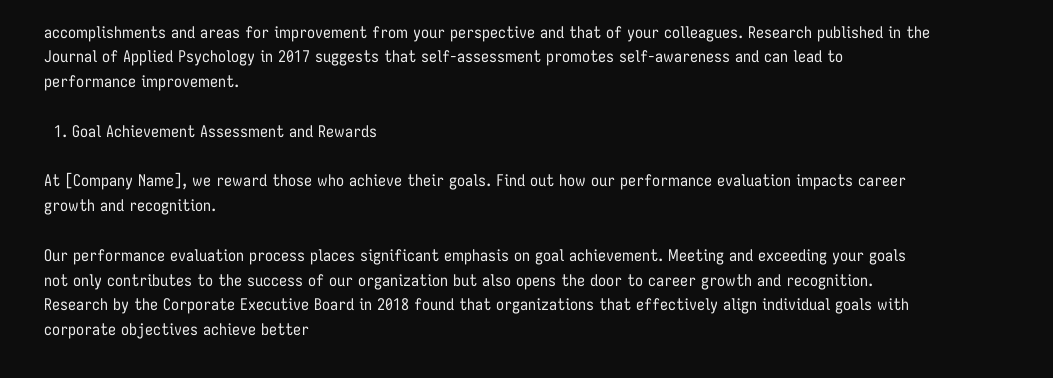accomplishments and areas for improvement from your perspective and that of your colleagues. Research published in the Journal of Applied Psychology in 2017 suggests that self-assessment promotes self-awareness and can lead to performance improvement.

  1. Goal Achievement Assessment and Rewards

At [Company Name], we reward those who achieve their goals. Find out how our performance evaluation impacts career growth and recognition.

Our performance evaluation process places significant emphasis on goal achievement. Meeting and exceeding your goals not only contributes to the success of our organization but also opens the door to career growth and recognition. Research by the Corporate Executive Board in 2018 found that organizations that effectively align individual goals with corporate objectives achieve better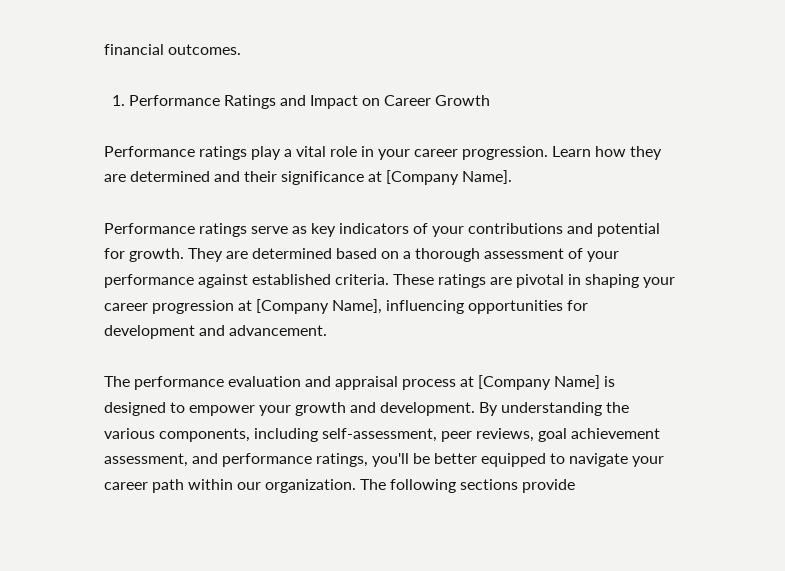financial outcomes.

  1. Performance Ratings and Impact on Career Growth

Performance ratings play a vital role in your career progression. Learn how they are determined and their significance at [Company Name].

Performance ratings serve as key indicators of your contributions and potential for growth. They are determined based on a thorough assessment of your performance against established criteria. These ratings are pivotal in shaping your career progression at [Company Name], influencing opportunities for development and advancement.

The performance evaluation and appraisal process at [Company Name] is designed to empower your growth and development. By understanding the various components, including self-assessment, peer reviews, goal achievement assessment, and performance ratings, you'll be better equipped to navigate your career path within our organization. The following sections provide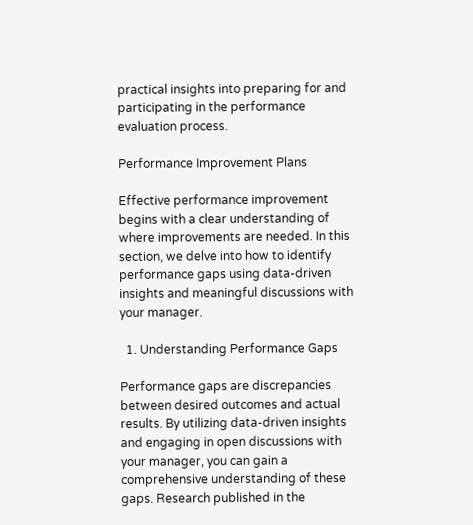practical insights into preparing for and participating in the performance evaluation process.

Performance Improvement Plans

Effective performance improvement begins with a clear understanding of where improvements are needed. In this section, we delve into how to identify performance gaps using data-driven insights and meaningful discussions with your manager.

  1. Understanding Performance Gaps

Performance gaps are discrepancies between desired outcomes and actual results. By utilizing data-driven insights and engaging in open discussions with your manager, you can gain a comprehensive understanding of these gaps. Research published in the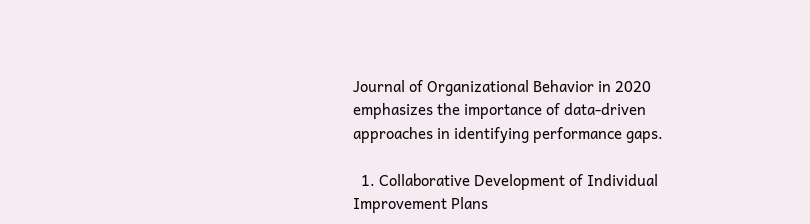Journal of Organizational Behavior in 2020 emphasizes the importance of data-driven approaches in identifying performance gaps.

  1. Collaborative Development of Individual Improvement Plans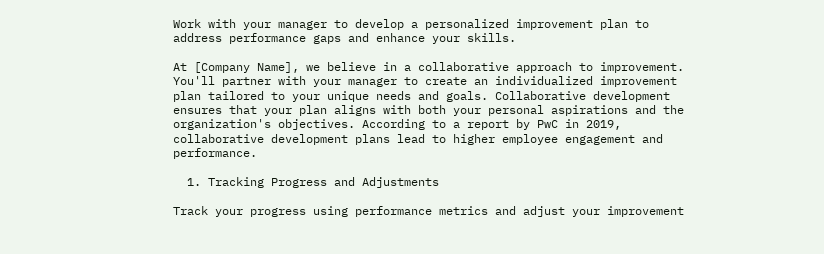Work with your manager to develop a personalized improvement plan to address performance gaps and enhance your skills.

At [Company Name], we believe in a collaborative approach to improvement. You'll partner with your manager to create an individualized improvement plan tailored to your unique needs and goals. Collaborative development ensures that your plan aligns with both your personal aspirations and the organization's objectives. According to a report by PwC in 2019, collaborative development plans lead to higher employee engagement and performance.

  1. Tracking Progress and Adjustments

Track your progress using performance metrics and adjust your improvement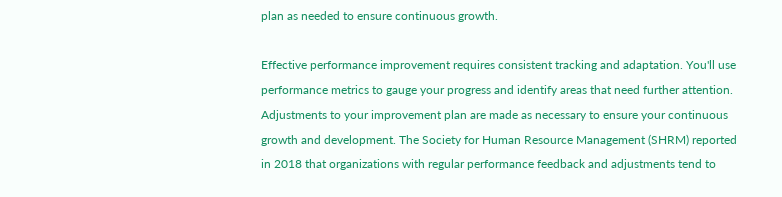plan as needed to ensure continuous growth.

Effective performance improvement requires consistent tracking and adaptation. You'll use performance metrics to gauge your progress and identify areas that need further attention. Adjustments to your improvement plan are made as necessary to ensure your continuous growth and development. The Society for Human Resource Management (SHRM) reported in 2018 that organizations with regular performance feedback and adjustments tend to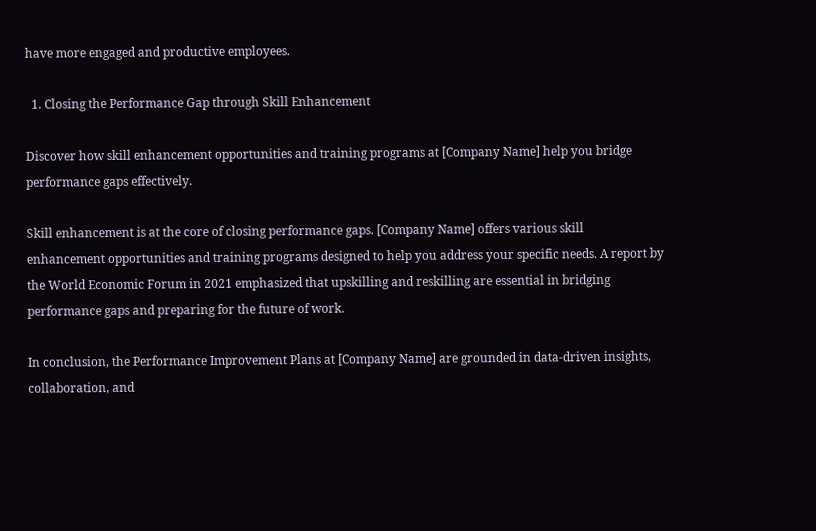have more engaged and productive employees.

  1. Closing the Performance Gap through Skill Enhancement

Discover how skill enhancement opportunities and training programs at [Company Name] help you bridge performance gaps effectively.

Skill enhancement is at the core of closing performance gaps. [Company Name] offers various skill enhancement opportunities and training programs designed to help you address your specific needs. A report by the World Economic Forum in 2021 emphasized that upskilling and reskilling are essential in bridging performance gaps and preparing for the future of work.

In conclusion, the Performance Improvement Plans at [Company Name] are grounded in data-driven insights, collaboration, and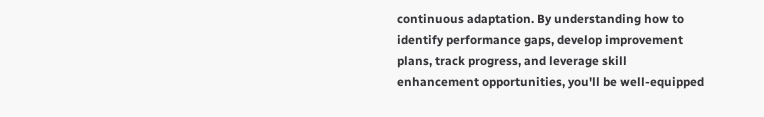continuous adaptation. By understanding how to identify performance gaps, develop improvement plans, track progress, and leverage skill enhancement opportunities, you'll be well-equipped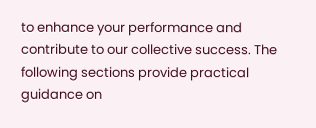to enhance your performance and contribute to our collective success. The following sections provide practical guidance on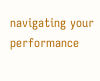navigating your performance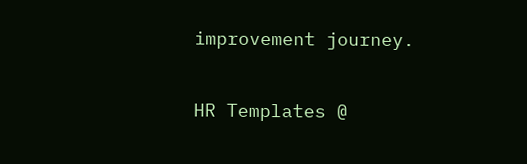improvement journey.

HR Templates @